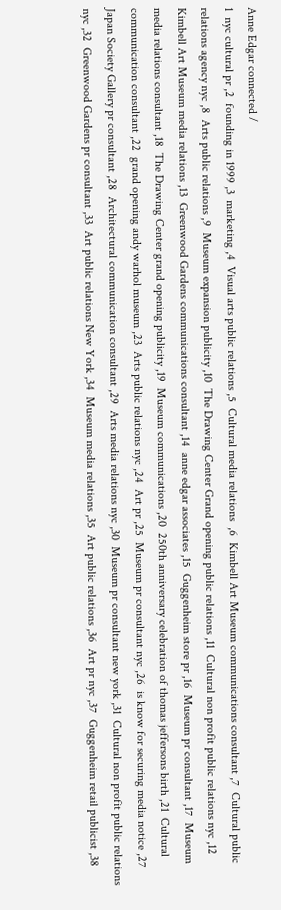Anne Edgar connected /
1  nyc cultural pr ,2  founding in 1999 ,3  marketing ,4  Visual arts public relations ,5  Cultural media relations  ,6  Kimbell Art Museum communications consultant ,7  Cultural public relations agency nyc ,8  Arts public relations ,9  Museum expansion publicity ,10  The Drawing Center Grand opening public relations ,11  Cultural non profit public relations nyc ,12  Kimbell Art Museum media relations ,13  Greenwood Gardens communications consultant ,14  anne edgar associates ,15  Guggenheim store pr ,16  Museum pr consultant ,17  Museum media relations consultant ,18  The Drawing Center grand opening publicity ,19  Museum communications ,20  250th anniversary celebration of thomas jeffersons birth ,21  Cultural communication consultant ,22  grand opening andy warhol museum ,23  Arts public relations nyc ,24  Art pr ,25  Museum pr consultant nyc ,26  is know for securing media notice ,27  Japan Society Gallery pr consultant ,28  Architectural communication consultant ,29  Arts media relations nyc ,30  Museum pr consultant new york ,31  Cultural non profit public relations nyc ,32  Greenwood Gardens pr consultant ,33  Art public relations New York ,34  Museum media relations ,35  Art public relations ,36  Art pr nyc ,37  Guggenheim retail publicist ,38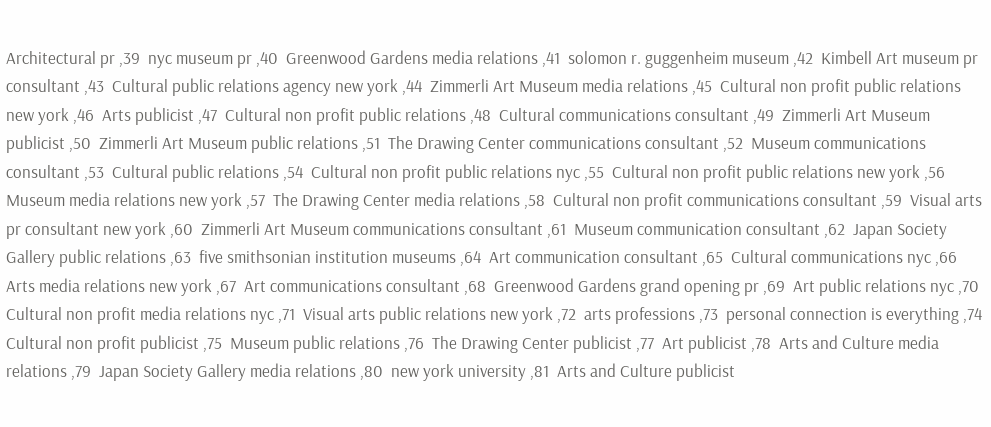Architectural pr ,39  nyc museum pr ,40  Greenwood Gardens media relations ,41  solomon r. guggenheim museum ,42  Kimbell Art museum pr consultant ,43  Cultural public relations agency new york ,44  Zimmerli Art Museum media relations ,45  Cultural non profit public relations new york ,46  Arts publicist ,47  Cultural non profit public relations ,48  Cultural communications consultant ,49  Zimmerli Art Museum publicist ,50  Zimmerli Art Museum public relations ,51  The Drawing Center communications consultant ,52  Museum communications consultant ,53  Cultural public relations ,54  Cultural non profit public relations nyc ,55  Cultural non profit public relations new york ,56  Museum media relations new york ,57  The Drawing Center media relations ,58  Cultural non profit communications consultant ,59  Visual arts pr consultant new york ,60  Zimmerli Art Museum communications consultant ,61  Museum communication consultant ,62  Japan Society Gallery public relations ,63  five smithsonian institution museums ,64  Art communication consultant ,65  Cultural communications nyc ,66  Arts media relations new york ,67  Art communications consultant ,68  Greenwood Gardens grand opening pr ,69  Art public relations nyc ,70  Cultural non profit media relations nyc ,71  Visual arts public relations new york ,72  arts professions ,73  personal connection is everything ,74  Cultural non profit publicist ,75  Museum public relations ,76  The Drawing Center publicist ,77  Art publicist ,78  Arts and Culture media relations ,79  Japan Society Gallery media relations ,80  new york university ,81  Arts and Culture publicist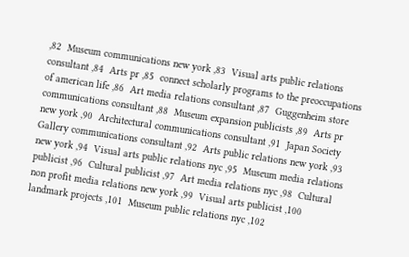,82  Museum communications new york ,83  Visual arts public relations consultant ,84  Arts pr ,85  connect scholarly programs to the preoccupations of american life ,86  Art media relations consultant ,87  Guggenheim store communications consultant ,88  Museum expansion publicists ,89  Arts pr new york ,90  Architectural communications consultant ,91  Japan Society Gallery communications consultant ,92  Arts public relations new york ,93  new york ,94  Visual arts public relations nyc ,95  Museum media relations publicist ,96  Cultural publicist ,97  Art media relations nyc ,98  Cultural non profit media relations new york ,99  Visual arts publicist ,100  landmark projects ,101  Museum public relations nyc ,102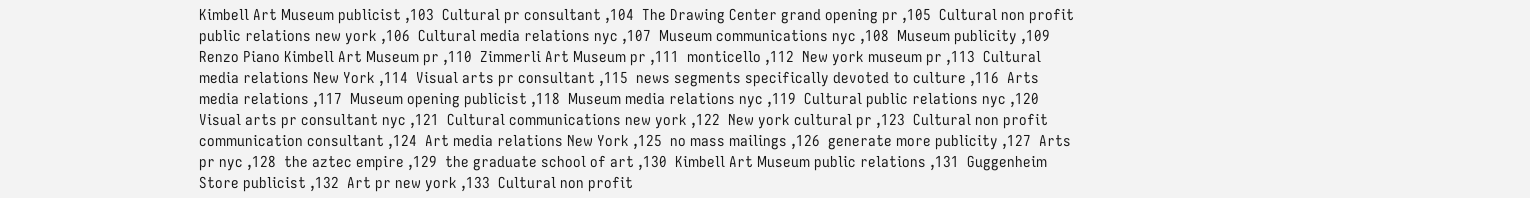Kimbell Art Museum publicist ,103  Cultural pr consultant ,104  The Drawing Center grand opening pr ,105  Cultural non profit public relations new york ,106  Cultural media relations nyc ,107  Museum communications nyc ,108  Museum publicity ,109  Renzo Piano Kimbell Art Museum pr ,110  Zimmerli Art Museum pr ,111  monticello ,112  New york museum pr ,113  Cultural media relations New York ,114  Visual arts pr consultant ,115  news segments specifically devoted to culture ,116  Arts media relations ,117  Museum opening publicist ,118  Museum media relations nyc ,119  Cultural public relations nyc ,120  Visual arts pr consultant nyc ,121  Cultural communications new york ,122  New york cultural pr ,123  Cultural non profit communication consultant ,124  Art media relations New York ,125  no mass mailings ,126  generate more publicity ,127  Arts pr nyc ,128  the aztec empire ,129  the graduate school of art ,130  Kimbell Art Museum public relations ,131  Guggenheim Store publicist ,132  Art pr new york ,133  Cultural non profit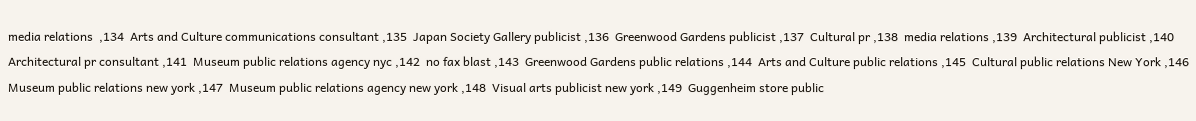media relations  ,134  Arts and Culture communications consultant ,135  Japan Society Gallery publicist ,136  Greenwood Gardens publicist ,137  Cultural pr ,138  media relations ,139  Architectural publicist ,140  Architectural pr consultant ,141  Museum public relations agency nyc ,142  no fax blast ,143  Greenwood Gardens public relations ,144  Arts and Culture public relations ,145  Cultural public relations New York ,146  Museum public relations new york ,147  Museum public relations agency new york ,148  Visual arts publicist new york ,149  Guggenheim store public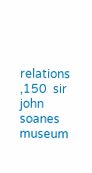relations ,150  sir john soanes museum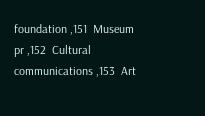foundation ,151  Museum pr ,152  Cultural communications ,153  Art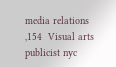media relations ,154  Visual arts publicist nyc